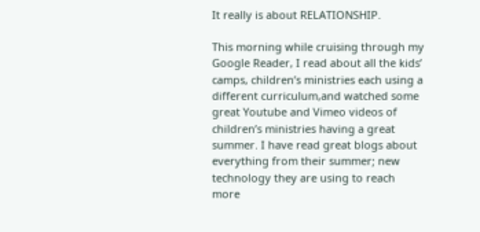It really is about RELATIONSHIP.

This morning while cruising through my Google Reader, I read about all the kids’ camps, children’s ministries each using a   different curriculum,and watched some great Youtube and Vimeo videos of children’s ministries having a great summer. I have read great blogs about everything from their summer; new technology they are using to reach more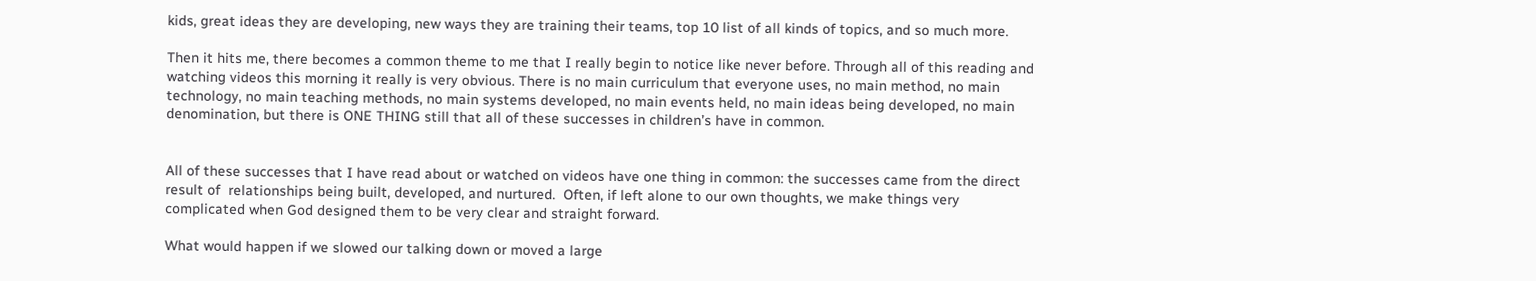kids, great ideas they are developing, new ways they are training their teams, top 10 list of all kinds of topics, and so much more.

Then it hits me, there becomes a common theme to me that I really begin to notice like never before. Through all of this reading and watching videos this morning it really is very obvious. There is no main curriculum that everyone uses, no main method, no main technology, no main teaching methods, no main systems developed, no main events held, no main ideas being developed, no main denomination, but there is ONE THING still that all of these successes in children’s have in common.


All of these successes that I have read about or watched on videos have one thing in common: the successes came from the direct result of  relationships being built, developed, and nurtured.  Often, if left alone to our own thoughts, we make things very complicated when God designed them to be very clear and straight forward.

What would happen if we slowed our talking down or moved a large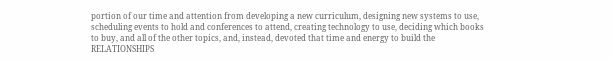portion of our time and attention from developing a new curriculum, designing new systems to use, scheduling events to hold and conferences to attend, creating technology to use, deciding which books to buy, and all of the other topics, and, instead, devoted that time and energy to build the RELATIONSHIPS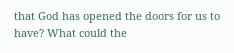that God has opened the doors for us to have? What could the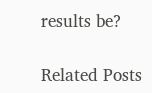results be?

Related Posts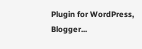Plugin for WordPress, Blogger...